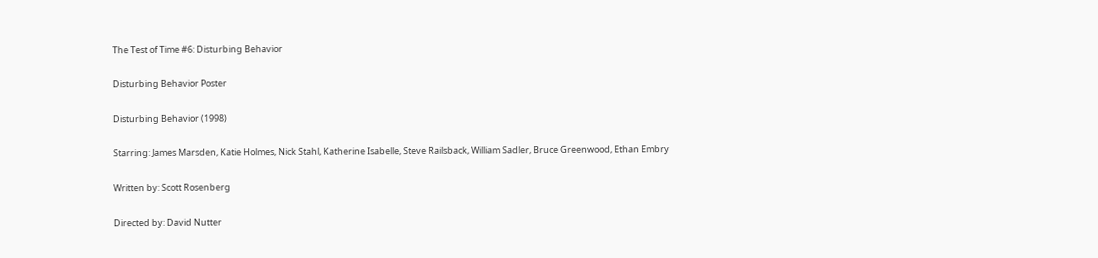The Test of Time #6: Disturbing Behavior

Disturbing Behavior Poster

Disturbing Behavior (1998)

Starring: James Marsden, Katie Holmes, Nick Stahl, Katherine Isabelle, Steve Railsback, William Sadler, Bruce Greenwood, Ethan Embry

Written by: Scott Rosenberg

Directed by: David Nutter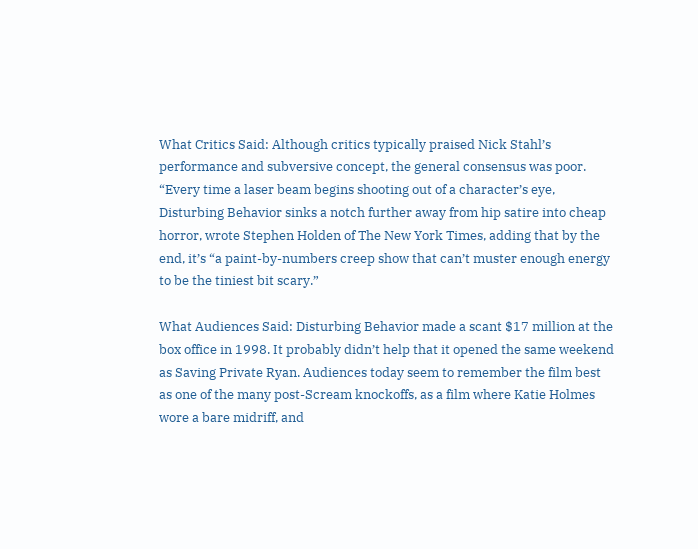What Critics Said: Although critics typically praised Nick Stahl’s performance and subversive concept, the general consensus was poor. “Every time a laser beam begins shooting out of a character’s eye, Disturbing Behavior sinks a notch further away from hip satire into cheap horror, wrote Stephen Holden of The New York Times, adding that by the end, it’s “a paint-by-numbers creep show that can’t muster enough energy to be the tiniest bit scary.”

What Audiences Said: Disturbing Behavior made a scant $17 million at the box office in 1998. It probably didn’t help that it opened the same weekend as Saving Private Ryan. Audiences today seem to remember the film best as one of the many post-Scream knockoffs, as a film where Katie Holmes wore a bare midriff, and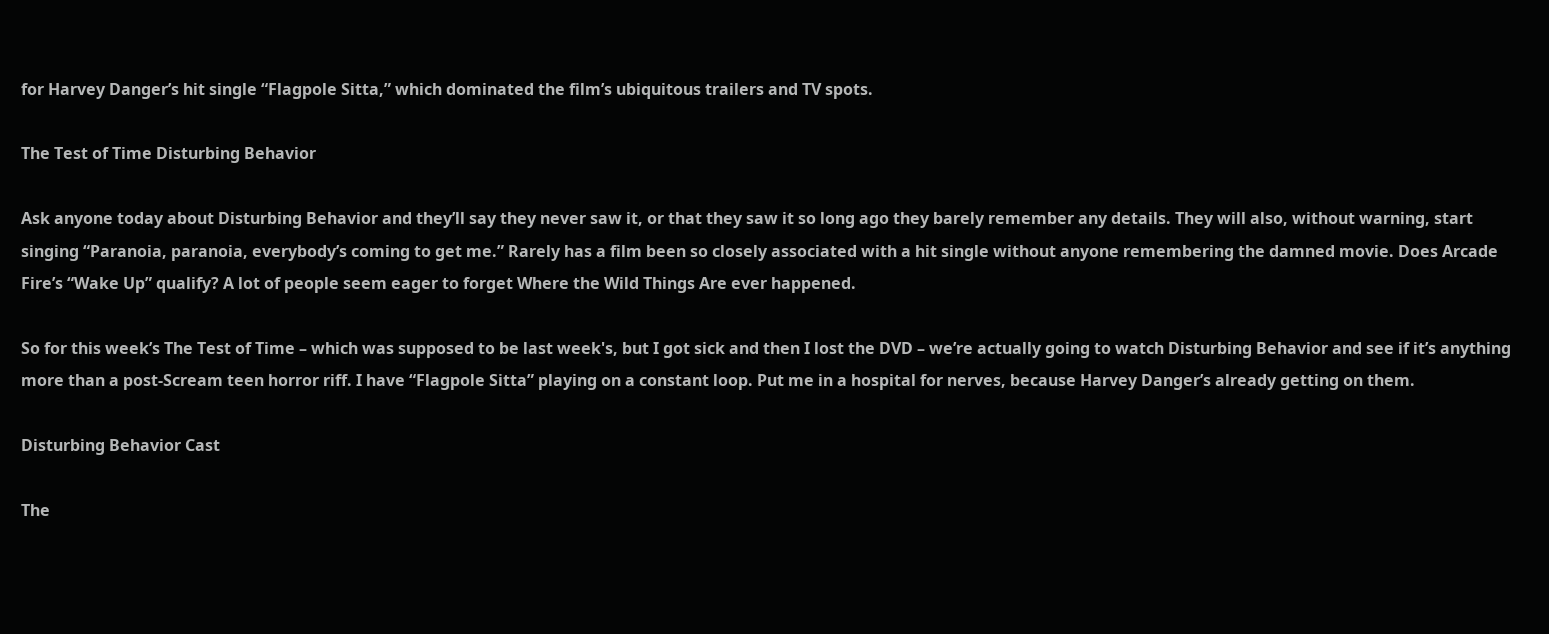for Harvey Danger’s hit single “Flagpole Sitta,” which dominated the film’s ubiquitous trailers and TV spots.

The Test of Time Disturbing Behavior

Ask anyone today about Disturbing Behavior and they’ll say they never saw it, or that they saw it so long ago they barely remember any details. They will also, without warning, start singing “Paranoia, paranoia, everybody’s coming to get me.” Rarely has a film been so closely associated with a hit single without anyone remembering the damned movie. Does Arcade Fire’s “Wake Up” qualify? A lot of people seem eager to forget Where the Wild Things Are ever happened.

So for this week’s The Test of Time – which was supposed to be last week's, but I got sick and then I lost the DVD – we’re actually going to watch Disturbing Behavior and see if it’s anything more than a post-Scream teen horror riff. I have “Flagpole Sitta” playing on a constant loop. Put me in a hospital for nerves, because Harvey Danger’s already getting on them.

Disturbing Behavior Cast

The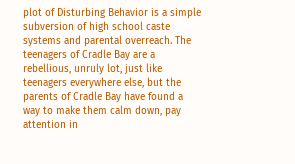plot of Disturbing Behavior is a simple subversion of high school caste systems and parental overreach. The teenagers of Cradle Bay are a rebellious, unruly lot, just like teenagers everywhere else, but the parents of Cradle Bay have found a way to make them calm down, pay attention in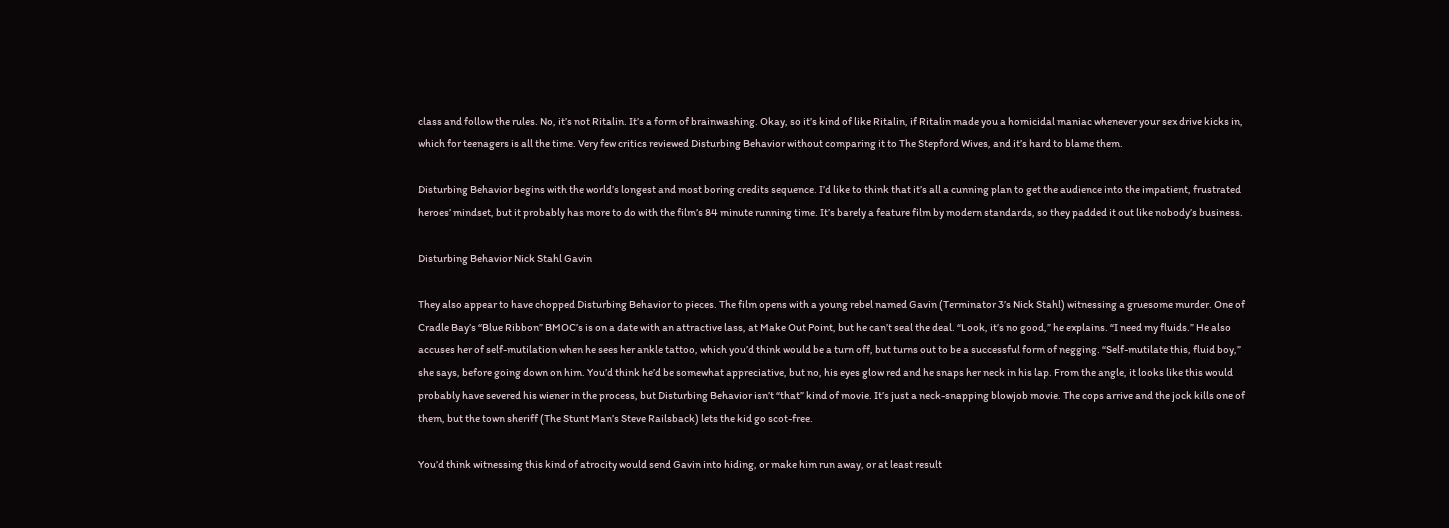class and follow the rules. No, it’s not Ritalin. It’s a form of brainwashing. Okay, so it’s kind of like Ritalin, if Ritalin made you a homicidal maniac whenever your sex drive kicks in, which for teenagers is all the time. Very few critics reviewed Disturbing Behavior without comparing it to The Stepford Wives, and it’s hard to blame them.

Disturbing Behavior begins with the world’s longest and most boring credits sequence. I’d like to think that it’s all a cunning plan to get the audience into the impatient, frustrated heroes’ mindset, but it probably has more to do with the film’s 84 minute running time. It’s barely a feature film by modern standards, so they padded it out like nobody’s business.

Disturbing Behavior Nick Stahl Gavin

They also appear to have chopped Disturbing Behavior to pieces. The film opens with a young rebel named Gavin (Terminator 3’s Nick Stahl) witnessing a gruesome murder. One of Cradle Bay’s “Blue Ribbon” BMOC’s is on a date with an attractive lass, at Make Out Point, but he can’t seal the deal. “Look, it’s no good,” he explains. “I need my fluids.” He also accuses her of self-mutilation when he sees her ankle tattoo, which you’d think would be a turn off, but turns out to be a successful form of negging. “Self-mutilate this, fluid boy,” she says, before going down on him. You’d think he’d be somewhat appreciative, but no, his eyes glow red and he snaps her neck in his lap. From the angle, it looks like this would probably have severed his wiener in the process, but Disturbing Behavior isn’t “that” kind of movie. It’s just a neck-snapping blowjob movie. The cops arrive and the jock kills one of them, but the town sheriff (The Stunt Man’s Steve Railsback) lets the kid go scot-free.

You’d think witnessing this kind of atrocity would send Gavin into hiding, or make him run away, or at least result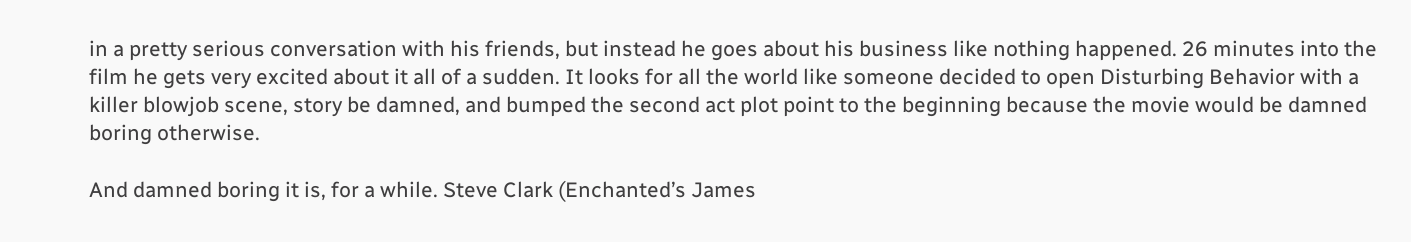in a pretty serious conversation with his friends, but instead he goes about his business like nothing happened. 26 minutes into the film he gets very excited about it all of a sudden. It looks for all the world like someone decided to open Disturbing Behavior with a killer blowjob scene, story be damned, and bumped the second act plot point to the beginning because the movie would be damned boring otherwise.

And damned boring it is, for a while. Steve Clark (Enchanted’s James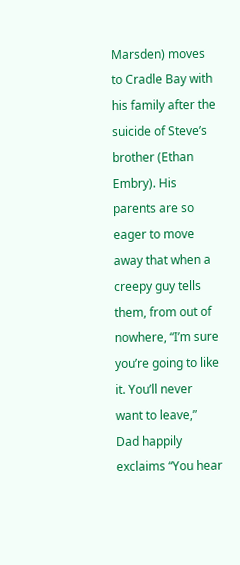Marsden) moves to Cradle Bay with his family after the suicide of Steve’s brother (Ethan Embry). His parents are so eager to move away that when a creepy guy tells them, from out of nowhere, “I’m sure you’re going to like it. You’ll never want to leave,” Dad happily exclaims “You hear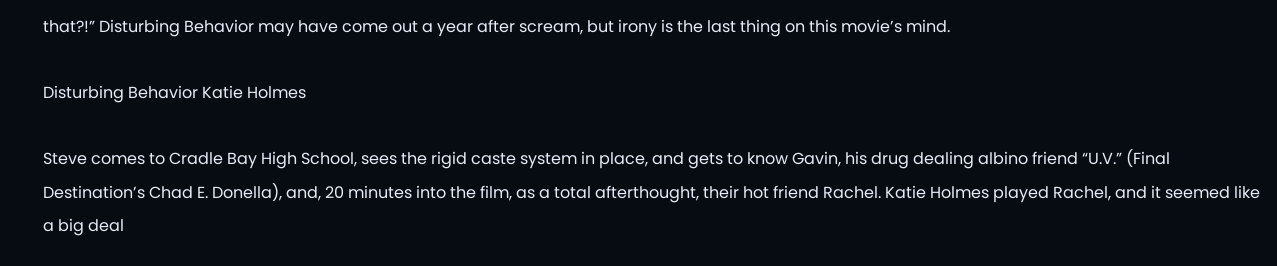that?!” Disturbing Behavior may have come out a year after scream, but irony is the last thing on this movie’s mind.

Disturbing Behavior Katie Holmes

Steve comes to Cradle Bay High School, sees the rigid caste system in place, and gets to know Gavin, his drug dealing albino friend “U.V.” (Final Destination’s Chad E. Donella), and, 20 minutes into the film, as a total afterthought, their hot friend Rachel. Katie Holmes played Rachel, and it seemed like a big deal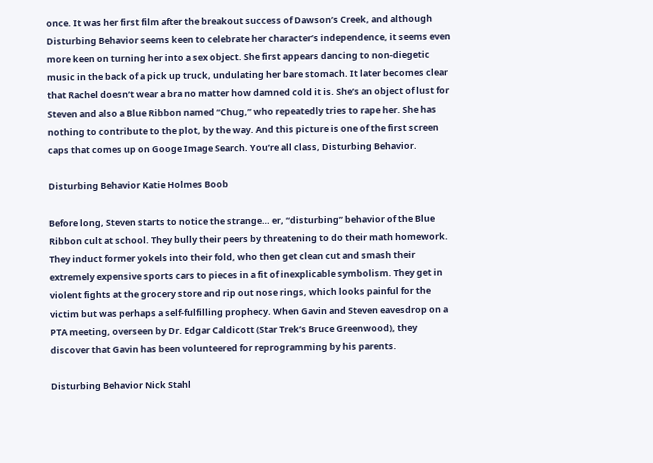once. It was her first film after the breakout success of Dawson’s Creek, and although Disturbing Behavior seems keen to celebrate her character’s independence, it seems even more keen on turning her into a sex object. She first appears dancing to non-diegetic music in the back of a pick up truck, undulating her bare stomach. It later becomes clear that Rachel doesn’t wear a bra no matter how damned cold it is. She’s an object of lust for Steven and also a Blue Ribbon named “Chug,” who repeatedly tries to rape her. She has nothing to contribute to the plot, by the way. And this picture is one of the first screen caps that comes up on Googe Image Search. You’re all class, Disturbing Behavior.

Disturbing Behavior Katie Holmes Boob

Before long, Steven starts to notice the strange… er, “disturbing” behavior of the Blue Ribbon cult at school. They bully their peers by threatening to do their math homework. They induct former yokels into their fold, who then get clean cut and smash their extremely expensive sports cars to pieces in a fit of inexplicable symbolism. They get in violent fights at the grocery store and rip out nose rings, which looks painful for the victim but was perhaps a self-fulfilling prophecy. When Gavin and Steven eavesdrop on a PTA meeting, overseen by Dr. Edgar Caldicott (Star Trek’s Bruce Greenwood), they discover that Gavin has been volunteered for reprogramming by his parents.

Disturbing Behavior Nick Stahl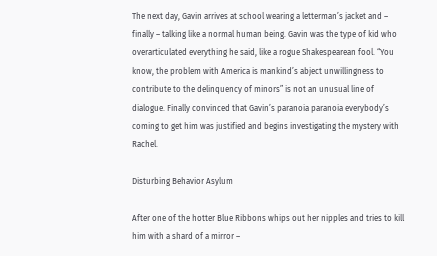The next day, Gavin arrives at school wearing a letterman’s jacket and – finally – talking like a normal human being. Gavin was the type of kid who overarticulated everything he said, like a rogue Shakespearean fool. “You know, the problem with America is mankind’s abject unwillingness to contribute to the delinquency of minors” is not an unusual line of dialogue. Finally convinced that Gavin’s paranoia paranoia everybody’s coming to get him was justified and begins investigating the mystery with Rachel.

Disturbing Behavior Asylum

After one of the hotter Blue Ribbons whips out her nipples and tries to kill him with a shard of a mirror –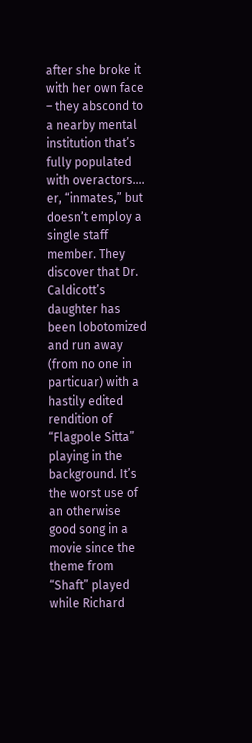after she broke it with her own face – they abscond to a nearby mental institution that’s fully populated with overactors…. er, “inmates,” but doesn’t employ a single staff member. They discover that Dr. Caldicott’s daughter has been lobotomized and run away (from no one in particuar) with a hastily edited rendition of “Flagpole Sitta” playing in the background. It’s the worst use of an otherwise good song in a movie since the theme from “Shaft” played while Richard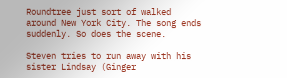Roundtree just sort of walked around New York City. The song ends suddenly. So does the scene.

Steven tries to run away with his sister Lindsay (Ginger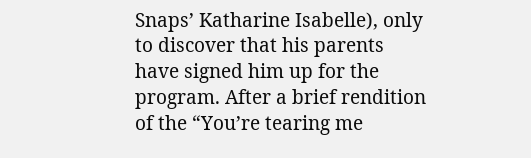Snaps’ Katharine Isabelle), only to discover that his parents have signed him up for the program. After a brief rendition of the “You’re tearing me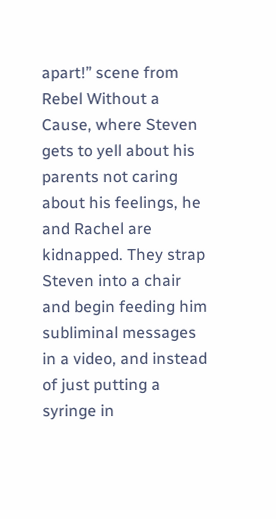apart!” scene from Rebel Without a Cause, where Steven gets to yell about his parents not caring about his feelings, he and Rachel are kidnapped. They strap Steven into a chair and begin feeding him subliminal messages in a video, and instead of just putting a syringe in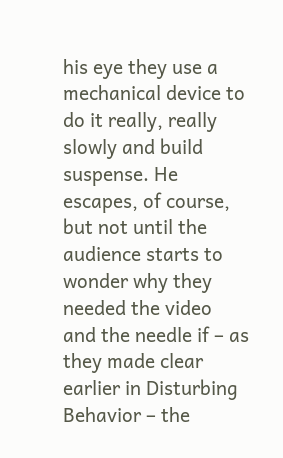his eye they use a mechanical device to do it really, really slowly and build suspense. He escapes, of course, but not until the audience starts to wonder why they needed the video and the needle if – as they made clear earlier in Disturbing Behavior – the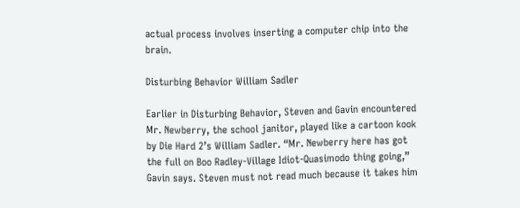actual process involves inserting a computer chip into the brain.

Disturbing Behavior William Sadler

Earlier in Disturbing Behavior, Steven and Gavin encountered Mr. Newberry, the school janitor, played like a cartoon kook by Die Hard 2’s William Sadler. “Mr. Newberry here has got the full on Boo Radley-Village Idiot-Quasimodo thing going,” Gavin says. Steven must not read much because it takes him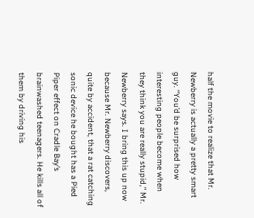half the movie to realize that Mr. Newberry is actually a pretty smart guy. “You’d be surprised how interesting people become when they think you are really stupid,” Mr. Newberry says. I bring this up now because Mr. Newberry discovers, quite by accident, that a rat catching sonic device he bought has a Pied Piper effect on Cradle Bay’s brainwashed teenagers. He kills all of them by driving his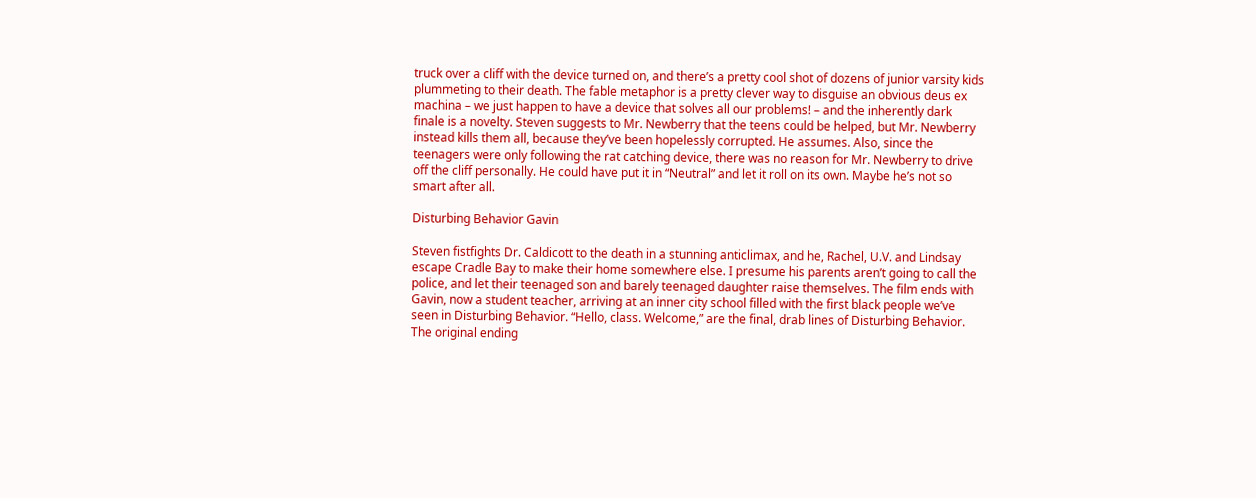truck over a cliff with the device turned on, and there’s a pretty cool shot of dozens of junior varsity kids plummeting to their death. The fable metaphor is a pretty clever way to disguise an obvious deus ex machina – we just happen to have a device that solves all our problems! – and the inherently dark finale is a novelty. Steven suggests to Mr. Newberry that the teens could be helped, but Mr. Newberry instead kills them all, because they’ve been hopelessly corrupted. He assumes. Also, since the teenagers were only following the rat catching device, there was no reason for Mr. Newberry to drive off the cliff personally. He could have put it in “Neutral” and let it roll on its own. Maybe he’s not so smart after all.

Disturbing Behavior Gavin

Steven fistfights Dr. Caldicott to the death in a stunning anticlimax, and he, Rachel, U.V. and Lindsay escape Cradle Bay to make their home somewhere else. I presume his parents aren’t going to call the police, and let their teenaged son and barely teenaged daughter raise themselves. The film ends with Gavin, now a student teacher, arriving at an inner city school filled with the first black people we’ve seen in Disturbing Behavior. “Hello, class. Welcome,” are the final, drab lines of Disturbing Behavior. The original ending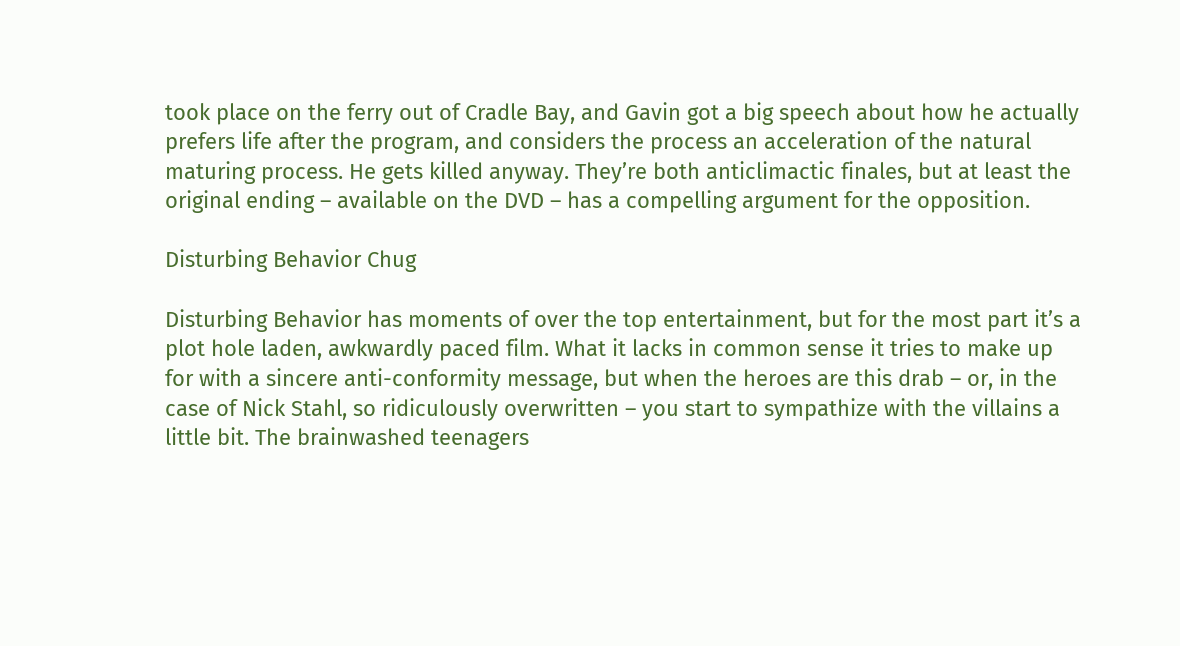took place on the ferry out of Cradle Bay, and Gavin got a big speech about how he actually prefers life after the program, and considers the process an acceleration of the natural maturing process. He gets killed anyway. They’re both anticlimactic finales, but at least the original ending – available on the DVD – has a compelling argument for the opposition.

Disturbing Behavior Chug

Disturbing Behavior has moments of over the top entertainment, but for the most part it’s a plot hole laden, awkwardly paced film. What it lacks in common sense it tries to make up for with a sincere anti-conformity message, but when the heroes are this drab – or, in the case of Nick Stahl, so ridiculously overwritten – you start to sympathize with the villains a little bit. The brainwashed teenagers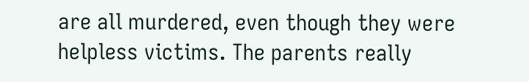are all murdered, even though they were helpless victims. The parents really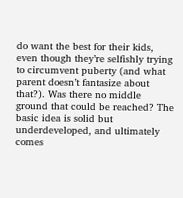do want the best for their kids, even though they’re selfishly trying to circumvent puberty (and what parent doesn’t fantasize about that?). Was there no middle ground that could be reached? The basic idea is solid but underdeveloped, and ultimately comes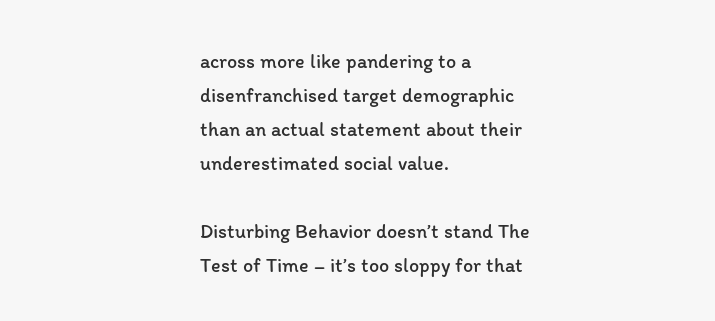across more like pandering to a disenfranchised target demographic than an actual statement about their underestimated social value.

Disturbing Behavior doesn’t stand The Test of Time – it’s too sloppy for that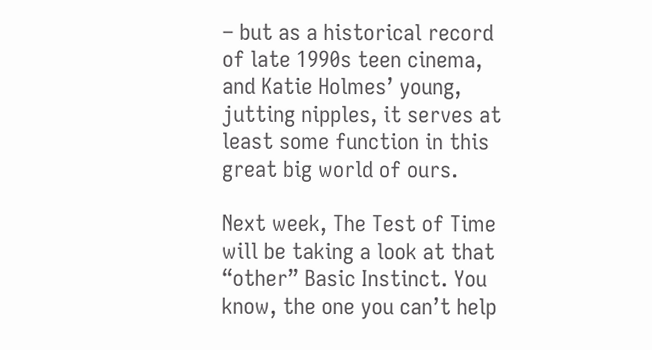– but as a historical record of late 1990s teen cinema, and Katie Holmes’ young, jutting nipples, it serves at least some function in this great big world of ours.

Next week, The Test of Time will be taking a look at that “other” Basic Instinct. You know, the one you can’t help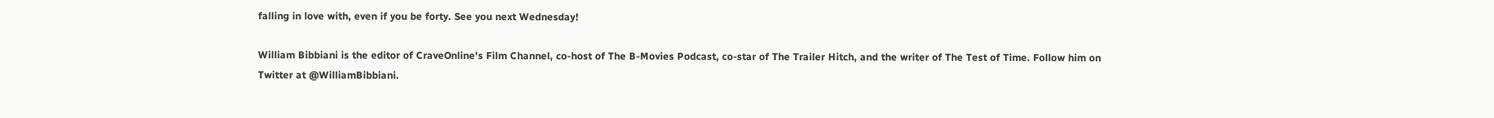falling in love with, even if you be forty. See you next Wednesday!

William Bibbiani is the editor of CraveOnline's Film Channel, co-host of The B-Movies Podcast, co-star of The Trailer Hitch, and the writer of The Test of Time. Follow him on Twitter at @WilliamBibbiani.